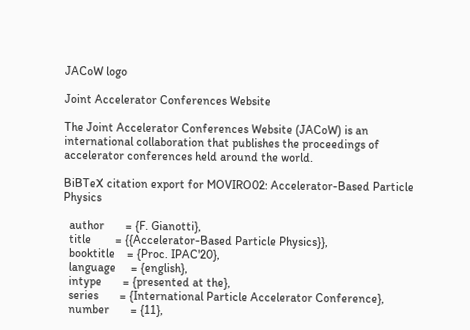JACoW logo

Joint Accelerator Conferences Website

The Joint Accelerator Conferences Website (JACoW) is an international collaboration that publishes the proceedings of accelerator conferences held around the world.

BiBTeX citation export for MOVIRO02: Accelerator-Based Particle Physics

  author       = {F. Gianotti},
  title        = {{Accelerator-Based Particle Physics}},
  booktitle    = {Proc. IPAC'20},
  language     = {english},
  intype       = {presented at the},
  series       = {International Particle Accelerator Conference},
  number       = {11},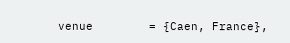venue        = {Caen, France},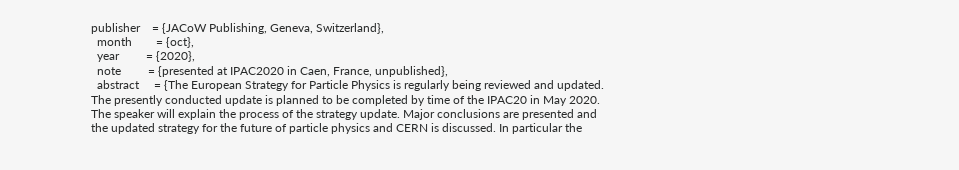publisher    = {JACoW Publishing, Geneva, Switzerland},
  month        = {oct},
  year         = {2020},
  note         = {presented at IPAC2020 in Caen, France, unpublished},
  abstract     = {The European Strategy for Particle Physics is regularly being reviewed and updated. The presently conducted update is planned to be completed by time of the IPAC20 in May 2020. The speaker will explain the process of the strategy update. Major conclusions are presented and the updated strategy for the future of particle physics and CERN is discussed. In particular the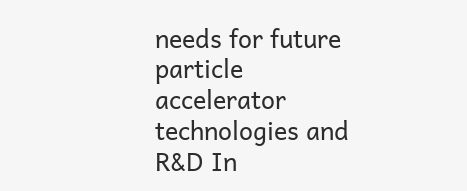needs for future particle accelerator technologies and R&D In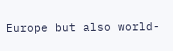Europe but also world-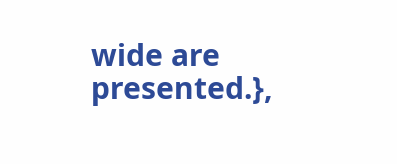wide are presented.},